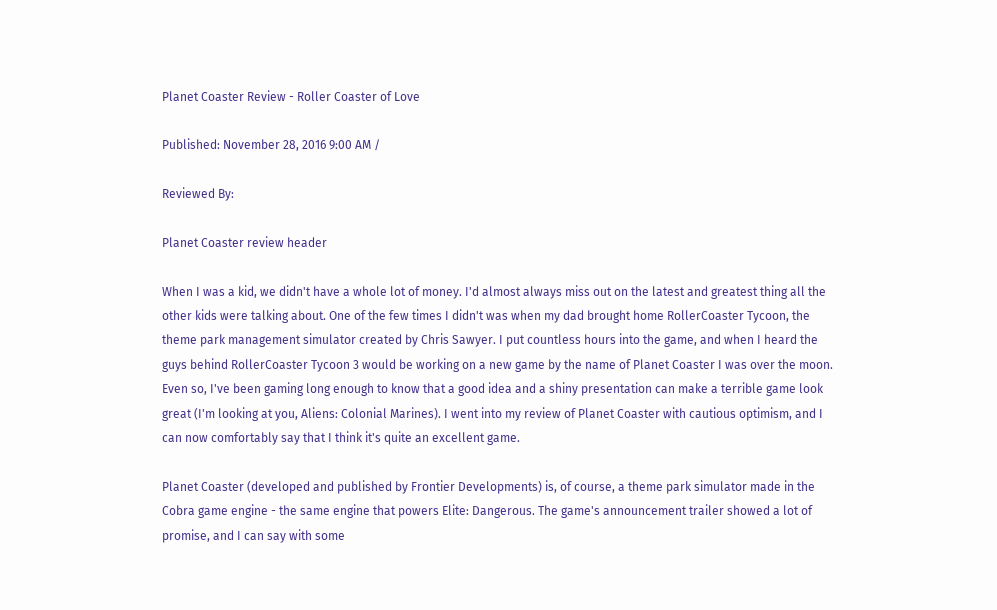Planet Coaster Review - Roller Coaster of Love

Published: November 28, 2016 9:00 AM /

Reviewed By:

Planet Coaster review header

When I was a kid, we didn't have a whole lot of money. I'd almost always miss out on the latest and greatest thing all the other kids were talking about. One of the few times I didn't was when my dad brought home RollerCoaster Tycoon, the theme park management simulator created by Chris Sawyer. I put countless hours into the game, and when I heard the guys behind RollerCoaster Tycoon 3 would be working on a new game by the name of Planet Coaster I was over the moon. Even so, I've been gaming long enough to know that a good idea and a shiny presentation can make a terrible game look great (I'm looking at you, Aliens: Colonial Marines). I went into my review of Planet Coaster with cautious optimism, and I can now comfortably say that I think it's quite an excellent game.

Planet Coaster (developed and published by Frontier Developments) is, of course, a theme park simulator made in the Cobra game engine - the same engine that powers Elite: Dangerous. The game's announcement trailer showed a lot of promise, and I can say with some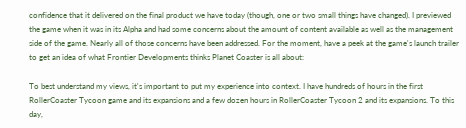confidence that it delivered on the final product we have today (though, one or two small things have changed). I previewed the game when it was in its Alpha and had some concerns about the amount of content available as well as the management side of the game. Nearly all of those concerns have been addressed. For the moment, have a peek at the game's launch trailer to get an idea of what Frontier Developments thinks Planet Coaster is all about:

To best understand my views, it's important to put my experience into context. I have hundreds of hours in the first RollerCoaster Tycoon game and its expansions and a few dozen hours in RollerCoaster Tycoon 2 and its expansions. To this day,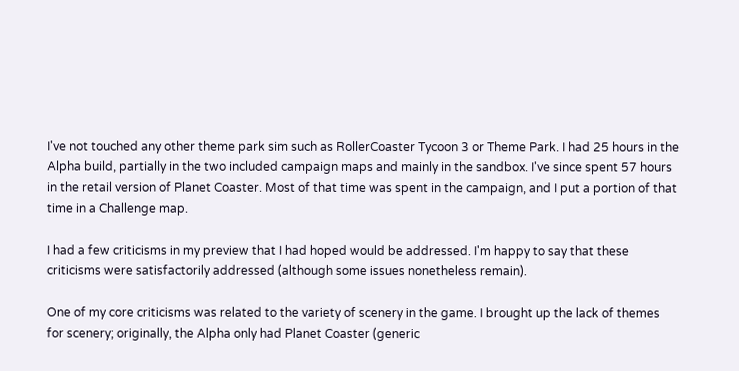I've not touched any other theme park sim such as RollerCoaster Tycoon 3 or Theme Park. I had 25 hours in the Alpha build, partially in the two included campaign maps and mainly in the sandbox. I've since spent 57 hours in the retail version of Planet Coaster. Most of that time was spent in the campaign, and I put a portion of that time in a Challenge map.

I had a few criticisms in my preview that I had hoped would be addressed. I'm happy to say that these criticisms were satisfactorily addressed (although some issues nonetheless remain).

One of my core criticisms was related to the variety of scenery in the game. I brought up the lack of themes for scenery; originally, the Alpha only had Planet Coaster (generic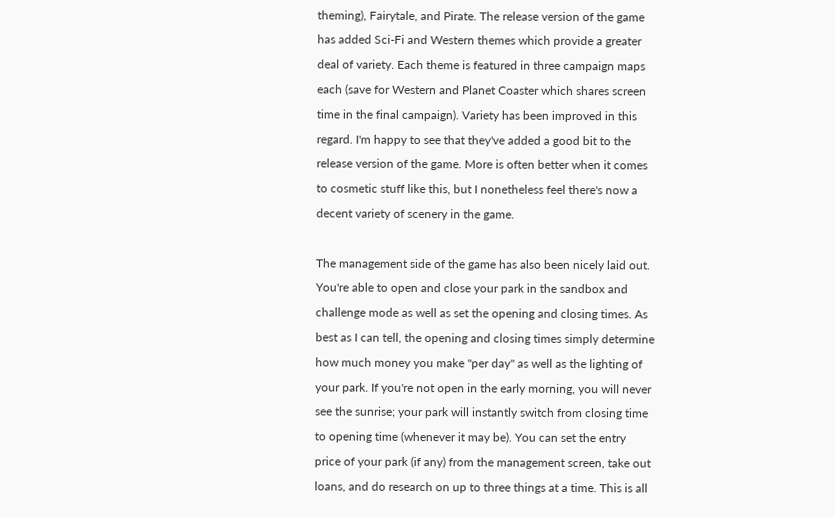theming), Fairytale, and Pirate. The release version of the game has added Sci-Fi and Western themes which provide a greater deal of variety. Each theme is featured in three campaign maps each (save for Western and Planet Coaster which shares screen time in the final campaign). Variety has been improved in this regard. I'm happy to see that they've added a good bit to the release version of the game. More is often better when it comes to cosmetic stuff like this, but I nonetheless feel there's now a decent variety of scenery in the game.

The management side of the game has also been nicely laid out. You're able to open and close your park in the sandbox and challenge mode as well as set the opening and closing times. As best as I can tell, the opening and closing times simply determine how much money you make "per day" as well as the lighting of your park. If you're not open in the early morning, you will never see the sunrise; your park will instantly switch from closing time to opening time (whenever it may be). You can set the entry price of your park (if any) from the management screen, take out loans, and do research on up to three things at a time. This is all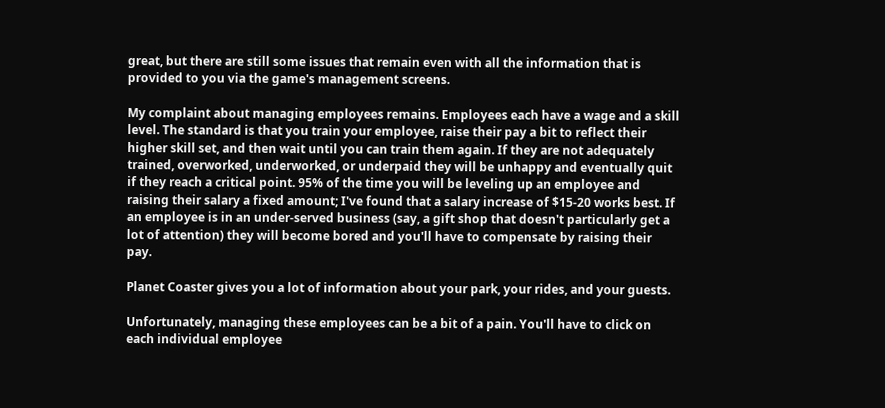great, but there are still some issues that remain even with all the information that is provided to you via the game's management screens.

My complaint about managing employees remains. Employees each have a wage and a skill level. The standard is that you train your employee, raise their pay a bit to reflect their higher skill set, and then wait until you can train them again. If they are not adequately trained, overworked, underworked, or underpaid they will be unhappy and eventually quit if they reach a critical point. 95% of the time you will be leveling up an employee and raising their salary a fixed amount; I've found that a salary increase of $15-20 works best. If an employee is in an under-served business (say, a gift shop that doesn't particularly get a lot of attention) they will become bored and you'll have to compensate by raising their pay.

Planet Coaster gives you a lot of information about your park, your rides, and your guests.

Unfortunately, managing these employees can be a bit of a pain. You'll have to click on each individual employee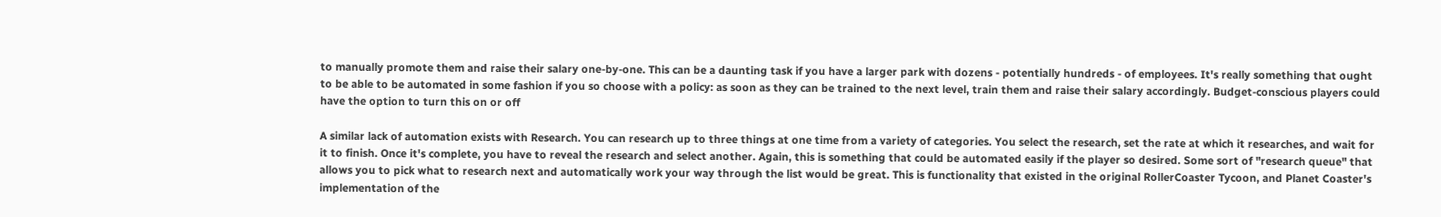to manually promote them and raise their salary one-by-one. This can be a daunting task if you have a larger park with dozens - potentially hundreds - of employees. It's really something that ought to be able to be automated in some fashion if you so choose with a policy: as soon as they can be trained to the next level, train them and raise their salary accordingly. Budget-conscious players could have the option to turn this on or off

A similar lack of automation exists with Research. You can research up to three things at one time from a variety of categories. You select the research, set the rate at which it researches, and wait for it to finish. Once it's complete, you have to reveal the research and select another. Again, this is something that could be automated easily if the player so desired. Some sort of "research queue" that allows you to pick what to research next and automatically work your way through the list would be great. This is functionality that existed in the original RollerCoaster Tycoon, and Planet Coaster's implementation of the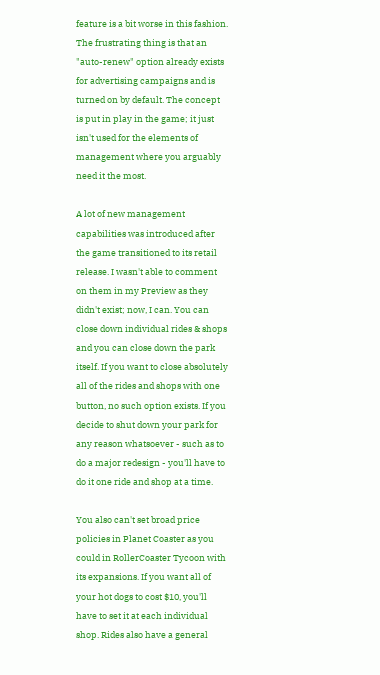feature is a bit worse in this fashion. The frustrating thing is that an "auto-renew" option already exists for advertising campaigns and is turned on by default. The concept is put in play in the game; it just isn't used for the elements of management where you arguably need it the most.

A lot of new management capabilities was introduced after the game transitioned to its retail release. I wasn't able to comment on them in my Preview as they didn't exist; now, I can. You can close down individual rides & shops and you can close down the park itself. If you want to close absolutely all of the rides and shops with one button, no such option exists. If you decide to shut down your park for any reason whatsoever - such as to do a major redesign - you'll have to do it one ride and shop at a time.

You also can't set broad price policies in Planet Coaster as you could in RollerCoaster Tycoon with its expansions. If you want all of your hot dogs to cost $10, you'll have to set it at each individual shop. Rides also have a general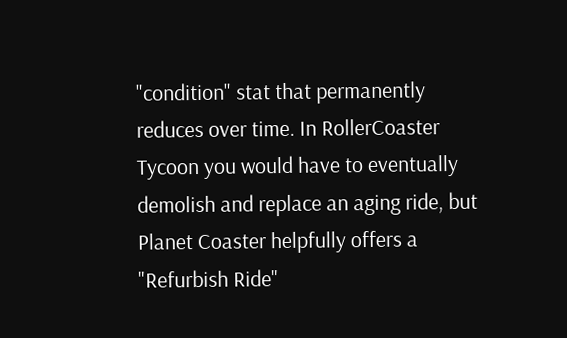"condition" stat that permanently reduces over time. In RollerCoaster Tycoon you would have to eventually demolish and replace an aging ride, but Planet Coaster helpfully offers a "Refurbish Ride"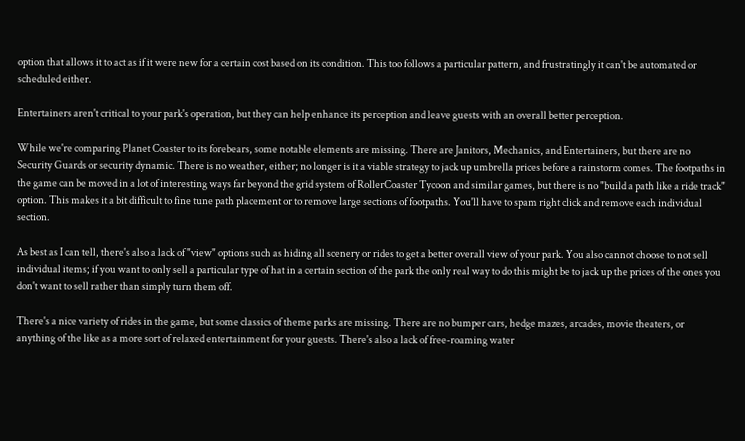option that allows it to act as if it were new for a certain cost based on its condition. This too follows a particular pattern, and frustratingly it can't be automated or scheduled either.

Entertainers aren't critical to your park's operation, but they can help enhance its perception and leave guests with an overall better perception.

While we're comparing Planet Coaster to its forebears, some notable elements are missing. There are Janitors, Mechanics, and Entertainers, but there are no Security Guards or security dynamic. There is no weather, either; no longer is it a viable strategy to jack up umbrella prices before a rainstorm comes. The footpaths in the game can be moved in a lot of interesting ways far beyond the grid system of RollerCoaster Tycoon and similar games, but there is no "build a path like a ride track" option. This makes it a bit difficult to fine tune path placement or to remove large sections of footpaths. You'll have to spam right click and remove each individual section.

As best as I can tell, there's also a lack of "view" options such as hiding all scenery or rides to get a better overall view of your park. You also cannot choose to not sell individual items; if you want to only sell a particular type of hat in a certain section of the park the only real way to do this might be to jack up the prices of the ones you don't want to sell rather than simply turn them off.

There's a nice variety of rides in the game, but some classics of theme parks are missing. There are no bumper cars, hedge mazes, arcades, movie theaters, or anything of the like as a more sort of relaxed entertainment for your guests. There's also a lack of free-roaming water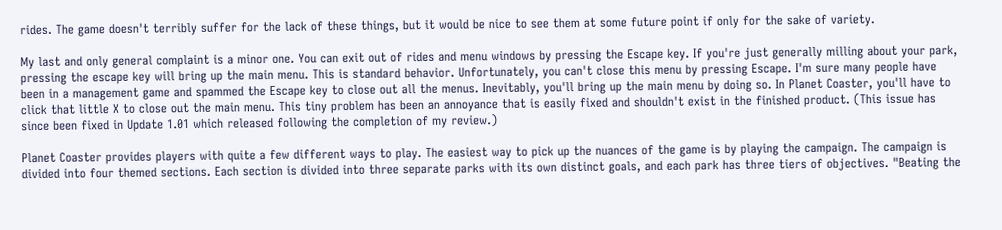rides. The game doesn't terribly suffer for the lack of these things, but it would be nice to see them at some future point if only for the sake of variety.

My last and only general complaint is a minor one. You can exit out of rides and menu windows by pressing the Escape key. If you're just generally milling about your park, pressing the escape key will bring up the main menu. This is standard behavior. Unfortunately, you can't close this menu by pressing Escape. I'm sure many people have been in a management game and spammed the Escape key to close out all the menus. Inevitably, you'll bring up the main menu by doing so. In Planet Coaster, you'll have to click that little X to close out the main menu. This tiny problem has been an annoyance that is easily fixed and shouldn't exist in the finished product. (This issue has since been fixed in Update 1.01 which released following the completion of my review.)

Planet Coaster provides players with quite a few different ways to play. The easiest way to pick up the nuances of the game is by playing the campaign. The campaign is divided into four themed sections. Each section is divided into three separate parks with its own distinct goals, and each park has three tiers of objectives. "Beating the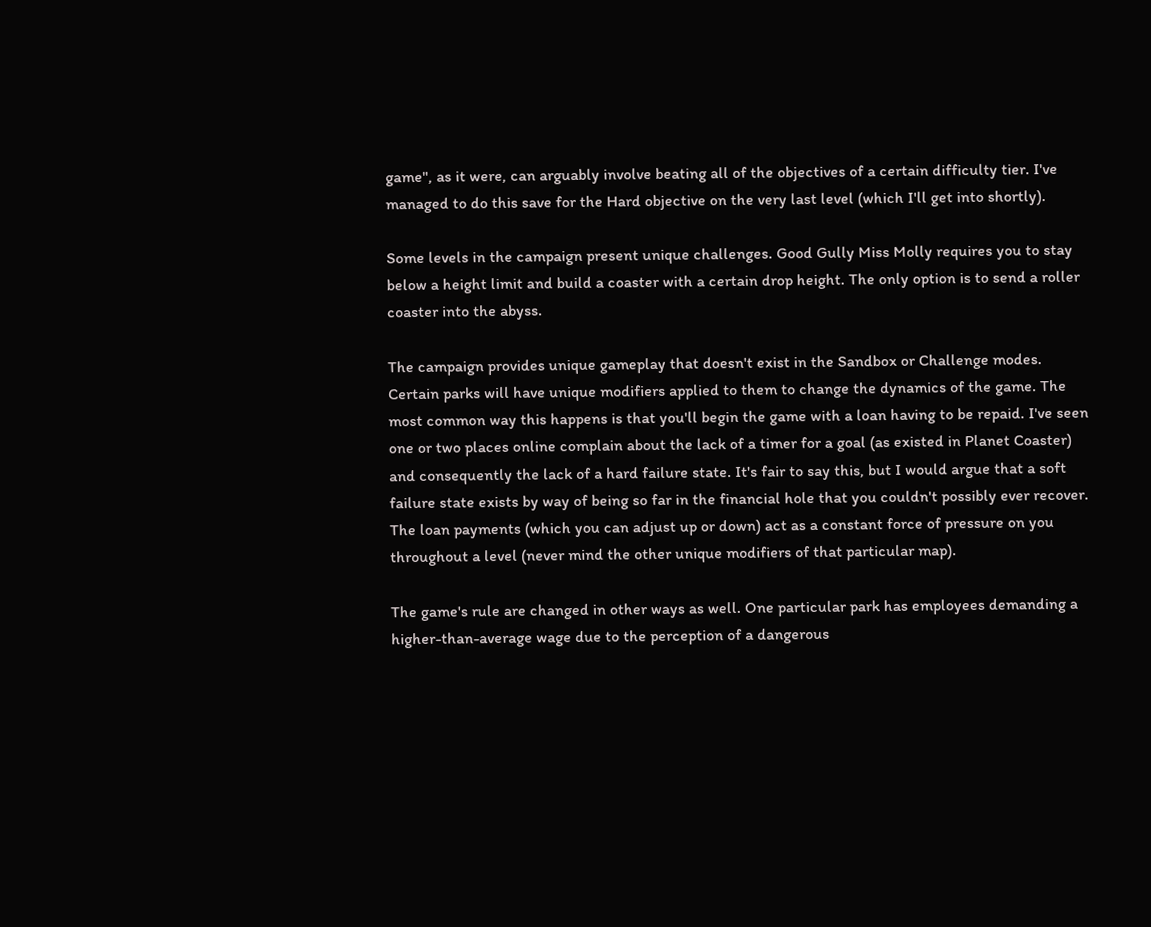game", as it were, can arguably involve beating all of the objectives of a certain difficulty tier. I've managed to do this save for the Hard objective on the very last level (which I'll get into shortly).

Some levels in the campaign present unique challenges. Good Gully Miss Molly requires you to stay below a height limit and build a coaster with a certain drop height. The only option is to send a roller coaster into the abyss.

The campaign provides unique gameplay that doesn't exist in the Sandbox or Challenge modes. Certain parks will have unique modifiers applied to them to change the dynamics of the game. The most common way this happens is that you'll begin the game with a loan having to be repaid. I've seen one or two places online complain about the lack of a timer for a goal (as existed in Planet Coaster) and consequently the lack of a hard failure state. It's fair to say this, but I would argue that a soft failure state exists by way of being so far in the financial hole that you couldn't possibly ever recover. The loan payments (which you can adjust up or down) act as a constant force of pressure on you throughout a level (never mind the other unique modifiers of that particular map).

The game's rule are changed in other ways as well. One particular park has employees demanding a higher-than-average wage due to the perception of a dangerous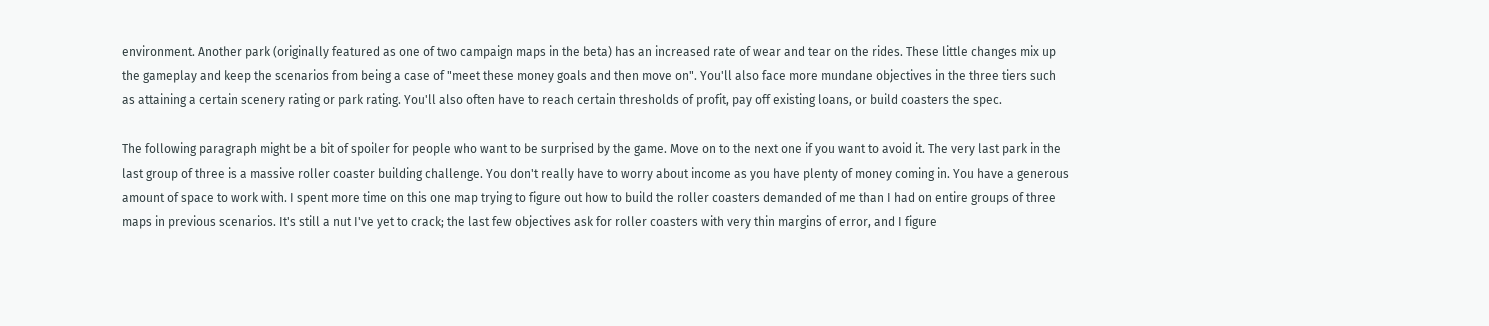environment. Another park (originally featured as one of two campaign maps in the beta) has an increased rate of wear and tear on the rides. These little changes mix up the gameplay and keep the scenarios from being a case of "meet these money goals and then move on". You'll also face more mundane objectives in the three tiers such as attaining a certain scenery rating or park rating. You'll also often have to reach certain thresholds of profit, pay off existing loans, or build coasters the spec.

The following paragraph might be a bit of spoiler for people who want to be surprised by the game. Move on to the next one if you want to avoid it. The very last park in the last group of three is a massive roller coaster building challenge. You don't really have to worry about income as you have plenty of money coming in. You have a generous amount of space to work with. I spent more time on this one map trying to figure out how to build the roller coasters demanded of me than I had on entire groups of three maps in previous scenarios. It's still a nut I've yet to crack; the last few objectives ask for roller coasters with very thin margins of error, and I figure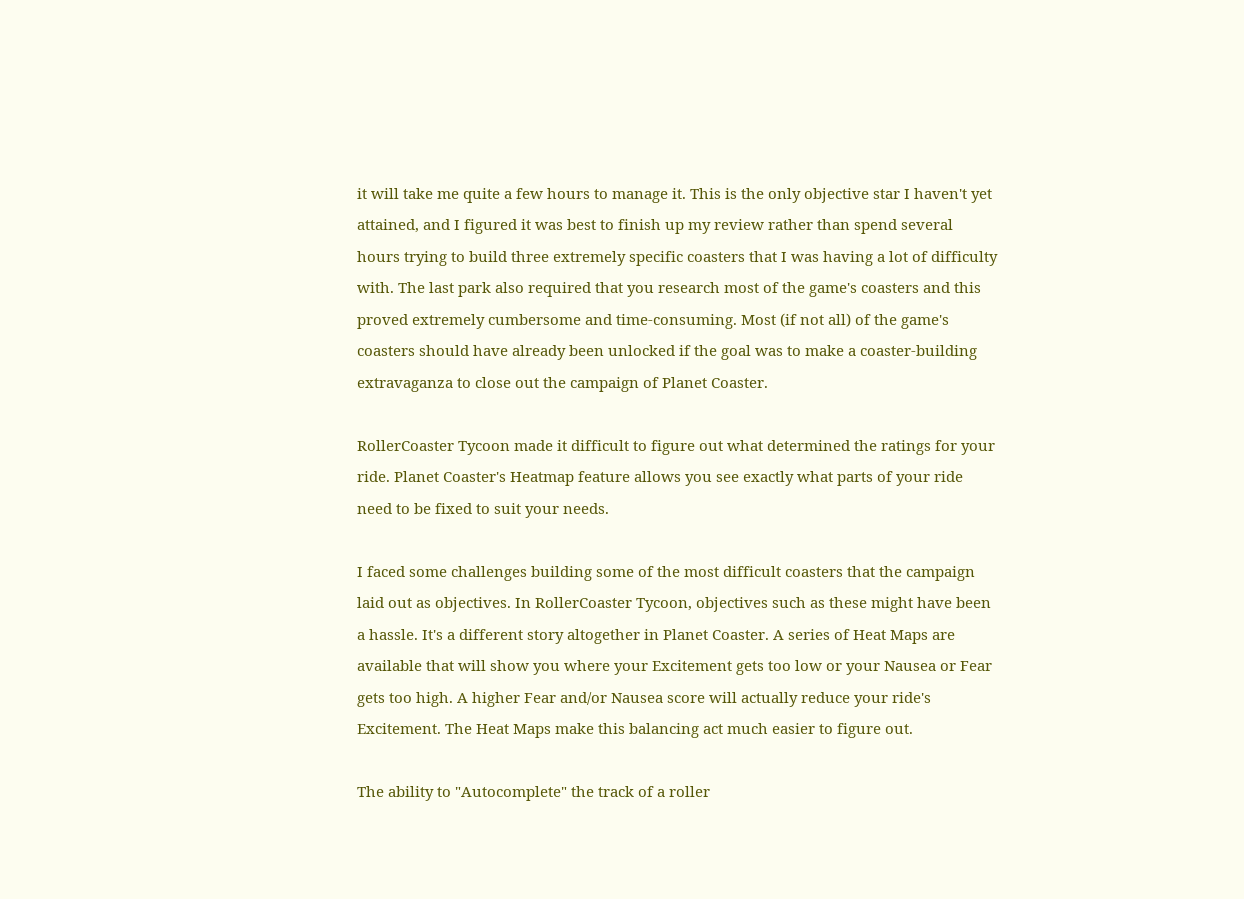it will take me quite a few hours to manage it. This is the only objective star I haven't yet attained, and I figured it was best to finish up my review rather than spend several hours trying to build three extremely specific coasters that I was having a lot of difficulty with. The last park also required that you research most of the game's coasters and this proved extremely cumbersome and time-consuming. Most (if not all) of the game's coasters should have already been unlocked if the goal was to make a coaster-building extravaganza to close out the campaign of Planet Coaster.

RollerCoaster Tycoon made it difficult to figure out what determined the ratings for your ride. Planet Coaster's Heatmap feature allows you see exactly what parts of your ride need to be fixed to suit your needs.

I faced some challenges building some of the most difficult coasters that the campaign laid out as objectives. In RollerCoaster Tycoon, objectives such as these might have been a hassle. It's a different story altogether in Planet Coaster. A series of Heat Maps are available that will show you where your Excitement gets too low or your Nausea or Fear gets too high. A higher Fear and/or Nausea score will actually reduce your ride's Excitement. The Heat Maps make this balancing act much easier to figure out.

The ability to "Autocomplete" the track of a roller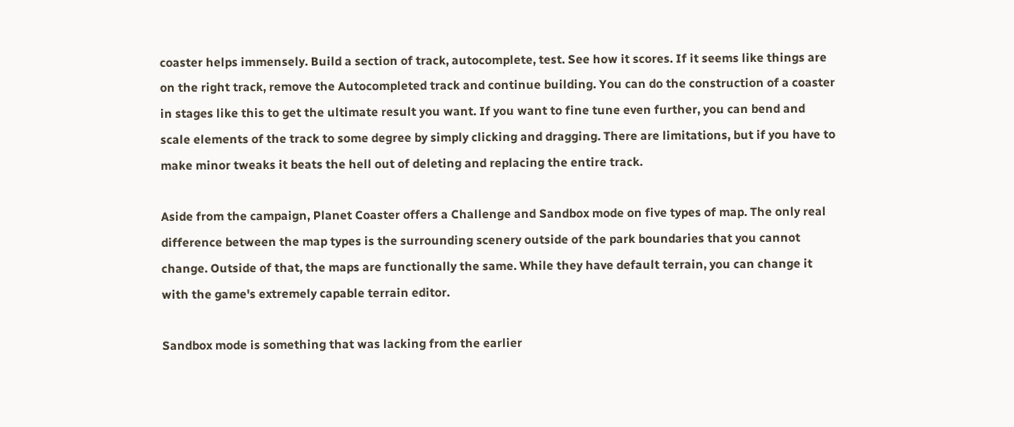coaster helps immensely. Build a section of track, autocomplete, test. See how it scores. If it seems like things are on the right track, remove the Autocompleted track and continue building. You can do the construction of a coaster in stages like this to get the ultimate result you want. If you want to fine tune even further, you can bend and scale elements of the track to some degree by simply clicking and dragging. There are limitations, but if you have to make minor tweaks it beats the hell out of deleting and replacing the entire track.

Aside from the campaign, Planet Coaster offers a Challenge and Sandbox mode on five types of map. The only real difference between the map types is the surrounding scenery outside of the park boundaries that you cannot change. Outside of that, the maps are functionally the same. While they have default terrain, you can change it with the game's extremely capable terrain editor.

Sandbox mode is something that was lacking from the earlier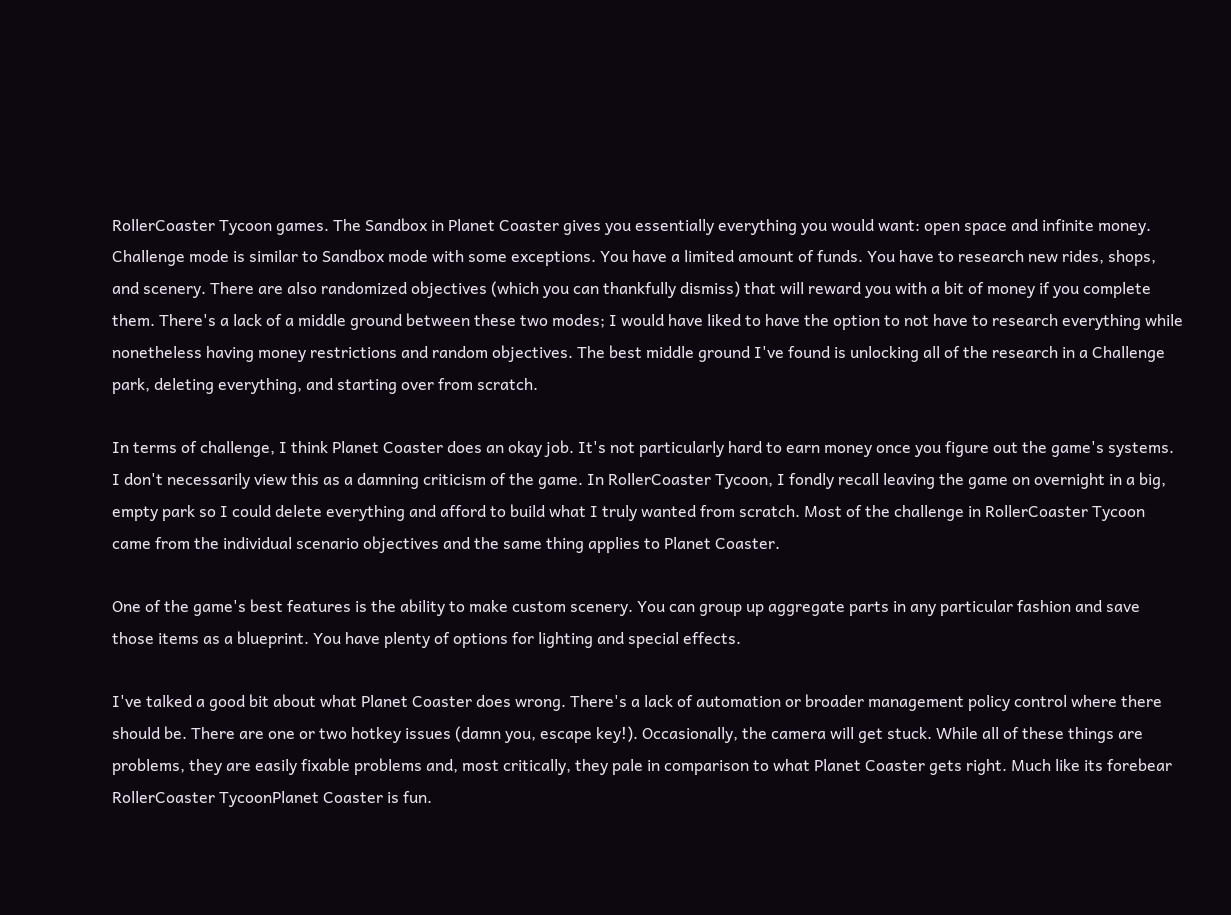RollerCoaster Tycoon games. The Sandbox in Planet Coaster gives you essentially everything you would want: open space and infinite money. Challenge mode is similar to Sandbox mode with some exceptions. You have a limited amount of funds. You have to research new rides, shops, and scenery. There are also randomized objectives (which you can thankfully dismiss) that will reward you with a bit of money if you complete them. There's a lack of a middle ground between these two modes; I would have liked to have the option to not have to research everything while nonetheless having money restrictions and random objectives. The best middle ground I've found is unlocking all of the research in a Challenge park, deleting everything, and starting over from scratch.

In terms of challenge, I think Planet Coaster does an okay job. It's not particularly hard to earn money once you figure out the game's systems. I don't necessarily view this as a damning criticism of the game. In RollerCoaster Tycoon, I fondly recall leaving the game on overnight in a big, empty park so I could delete everything and afford to build what I truly wanted from scratch. Most of the challenge in RollerCoaster Tycoon came from the individual scenario objectives and the same thing applies to Planet Coaster.

One of the game's best features is the ability to make custom scenery. You can group up aggregate parts in any particular fashion and save those items as a blueprint. You have plenty of options for lighting and special effects.

I've talked a good bit about what Planet Coaster does wrong. There's a lack of automation or broader management policy control where there should be. There are one or two hotkey issues (damn you, escape key!). Occasionally, the camera will get stuck. While all of these things are problems, they are easily fixable problems and, most critically, they pale in comparison to what Planet Coaster gets right. Much like its forebear RollerCoaster TycoonPlanet Coaster is fun.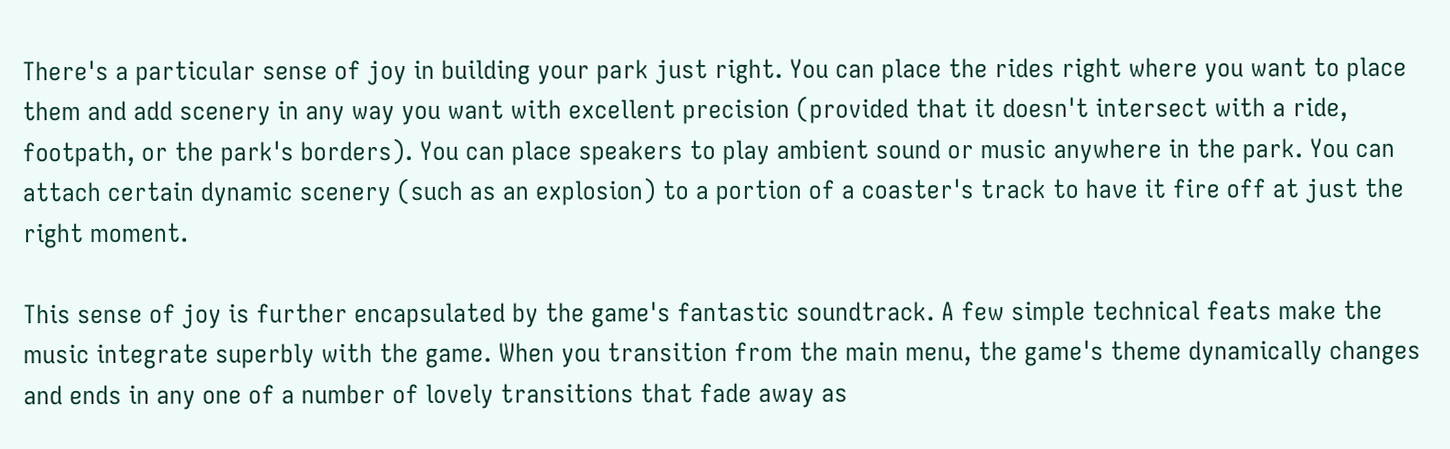There's a particular sense of joy in building your park just right. You can place the rides right where you want to place them and add scenery in any way you want with excellent precision (provided that it doesn't intersect with a ride, footpath, or the park's borders). You can place speakers to play ambient sound or music anywhere in the park. You can attach certain dynamic scenery (such as an explosion) to a portion of a coaster's track to have it fire off at just the right moment.

This sense of joy is further encapsulated by the game's fantastic soundtrack. A few simple technical feats make the music integrate superbly with the game. When you transition from the main menu, the game's theme dynamically changes and ends in any one of a number of lovely transitions that fade away as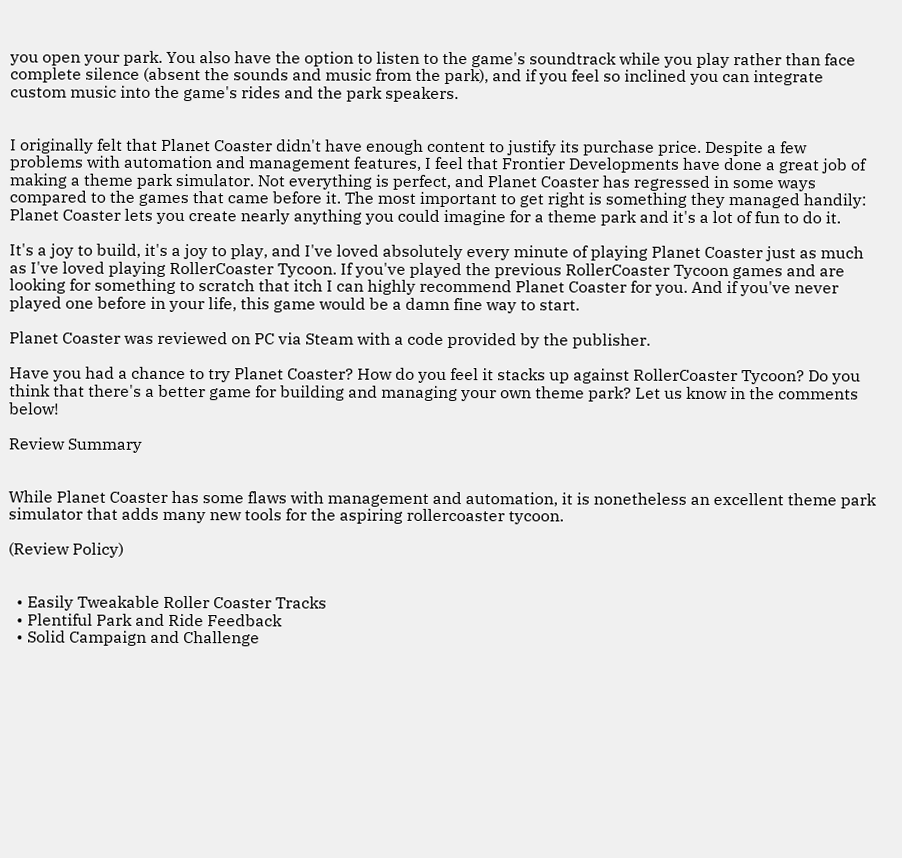you open your park. You also have the option to listen to the game's soundtrack while you play rather than face complete silence (absent the sounds and music from the park), and if you feel so inclined you can integrate custom music into the game's rides and the park speakers.


I originally felt that Planet Coaster didn't have enough content to justify its purchase price. Despite a few problems with automation and management features, I feel that Frontier Developments have done a great job of making a theme park simulator. Not everything is perfect, and Planet Coaster has regressed in some ways compared to the games that came before it. The most important to get right is something they managed handily: Planet Coaster lets you create nearly anything you could imagine for a theme park and it's a lot of fun to do it.

It's a joy to build, it's a joy to play, and I've loved absolutely every minute of playing Planet Coaster just as much as I've loved playing RollerCoaster Tycoon. If you've played the previous RollerCoaster Tycoon games and are looking for something to scratch that itch I can highly recommend Planet Coaster for you. And if you've never played one before in your life, this game would be a damn fine way to start.

Planet Coaster was reviewed on PC via Steam with a code provided by the publisher.

Have you had a chance to try Planet Coaster? How do you feel it stacks up against RollerCoaster Tycoon? Do you think that there's a better game for building and managing your own theme park? Let us know in the comments below!

Review Summary


While Planet Coaster has some flaws with management and automation, it is nonetheless an excellent theme park simulator that adds many new tools for the aspiring rollercoaster tycoon.

(Review Policy)


  • Easily Tweakable Roller Coaster Tracks
  • Plentiful Park and Ride Feedback
  • Solid Campaign and Challenge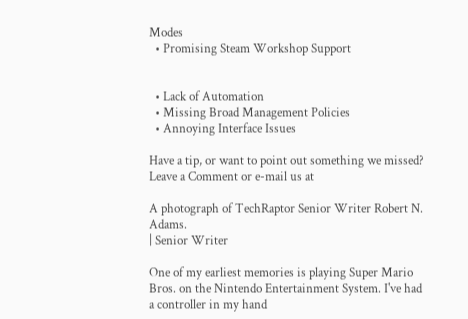Modes
  • Promising Steam Workshop Support


  • Lack of Automation
  • Missing Broad Management Policies
  • Annoying Interface Issues

Have a tip, or want to point out something we missed? Leave a Comment or e-mail us at

A photograph of TechRaptor Senior Writer Robert N. Adams.
| Senior Writer

One of my earliest memories is playing Super Mario Bros. on the Nintendo Entertainment System. I've had a controller in my hand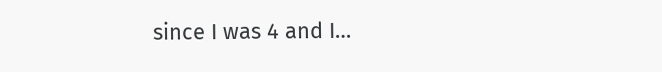since I was 4 and I…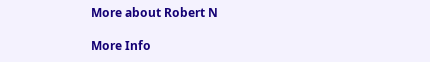More about Robert N

More Info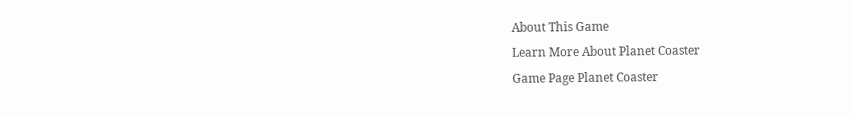About This Game
Learn More About Planet Coaster
Game Page Planet Coaster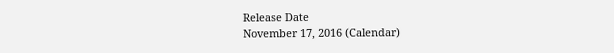Release Date
November 17, 2016 (Calendar)